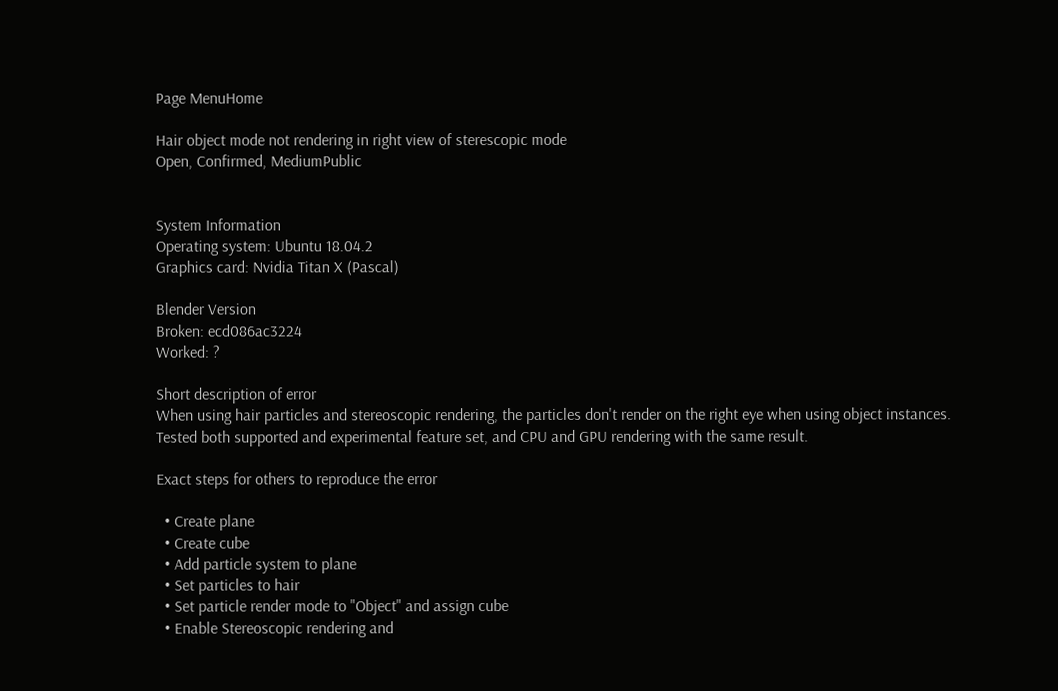Page MenuHome

Hair object mode not rendering in right view of sterescopic mode
Open, Confirmed, MediumPublic


System Information
Operating system: Ubuntu 18.04.2
Graphics card: Nvidia Titan X (Pascal)

Blender Version
Broken: ecd086ac3224
Worked: ?

Short description of error
When using hair particles and stereoscopic rendering, the particles don't render on the right eye when using object instances.
Tested both supported and experimental feature set, and CPU and GPU rendering with the same result.

Exact steps for others to reproduce the error

  • Create plane
  • Create cube
  • Add particle system to plane
  • Set particles to hair
  • Set particle render mode to "Object" and assign cube
  • Enable Stereoscopic rendering and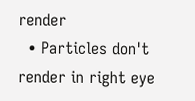render
  • Particles don't render in right eye